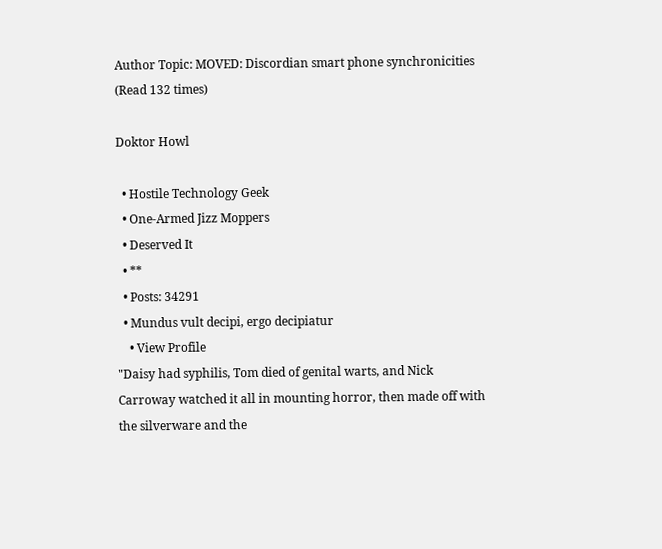Author Topic: MOVED: Discordian smart phone synchronicities  (Read 132 times)

Doktor Howl

  • Hostile Technology Geek
  • One-Armed Jizz Moppers
  • Deserved It
  • **
  • Posts: 34291
  • Mundus vult decipi, ergo decipiatur
    • View Profile
"Daisy had syphilis, Tom died of genital warts, and Nick Carroway watched it all in mounting horror, then made off with the silverware and the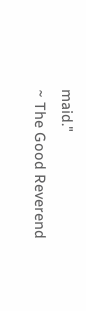maid."
~ The Good Reverend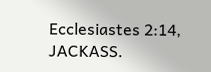Ecclesiastes 2:14, JACKASS.